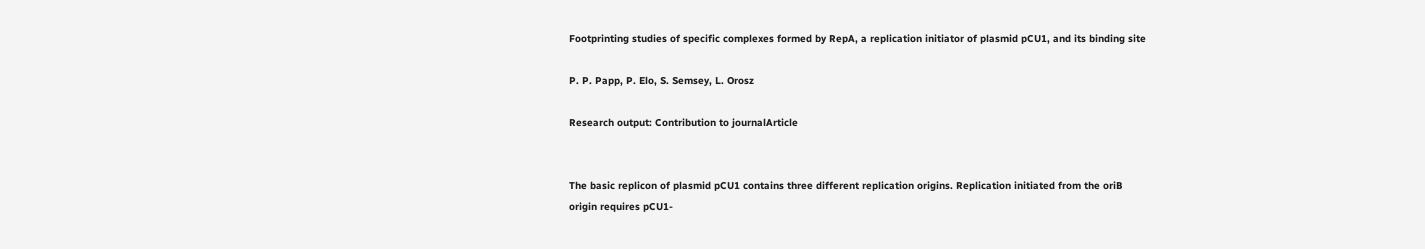Footprinting studies of specific complexes formed by RepA, a replication initiator of plasmid pCU1, and its binding site

P. P. Papp, P. Elo, S. Semsey, L. Orosz

Research output: Contribution to journalArticle


The basic replicon of plasmid pCU1 contains three different replication origins. Replication initiated from the oriB origin requires pCU1-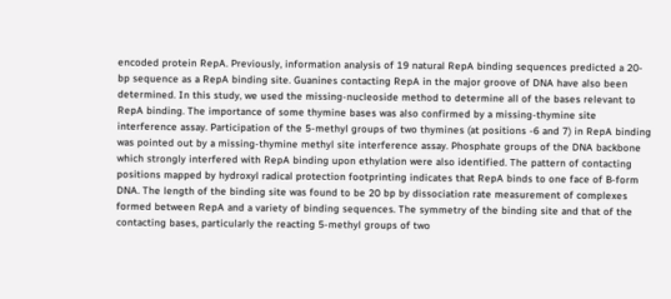encoded protein RepA. Previously, information analysis of 19 natural RepA binding sequences predicted a 20-bp sequence as a RepA binding site. Guanines contacting RepA in the major groove of DNA have also been determined. In this study, we used the missing-nucleoside method to determine all of the bases relevant to RepA binding. The importance of some thymine bases was also confirmed by a missing-thymine site interference assay. Participation of the 5-methyl groups of two thymines (at positions -6 and 7) in RepA binding was pointed out by a missing-thymine methyl site interference assay. Phosphate groups of the DNA backbone which strongly interfered with RepA binding upon ethylation were also identified. The pattern of contacting positions mapped by hydroxyl radical protection footprinting indicates that RepA binds to one face of B-form DNA. The length of the binding site was found to be 20 bp by dissociation rate measurement of complexes formed between RepA and a variety of binding sequences. The symmetry of the binding site and that of the contacting bases, particularly the reacting 5-methyl groups of two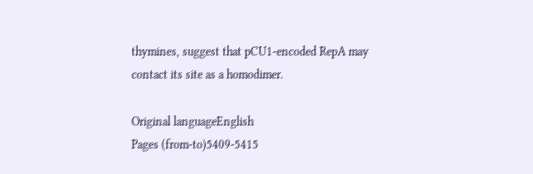thymines, suggest that pCU1-encoded RepA may contact its site as a homodimer.

Original languageEnglish
Pages (from-to)5409-5415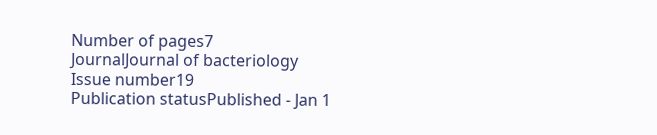Number of pages7
JournalJournal of bacteriology
Issue number19
Publication statusPublished - Jan 1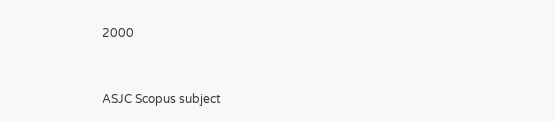2000


ASJC Scopus subject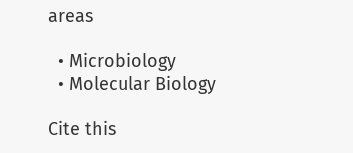areas

  • Microbiology
  • Molecular Biology

Cite this